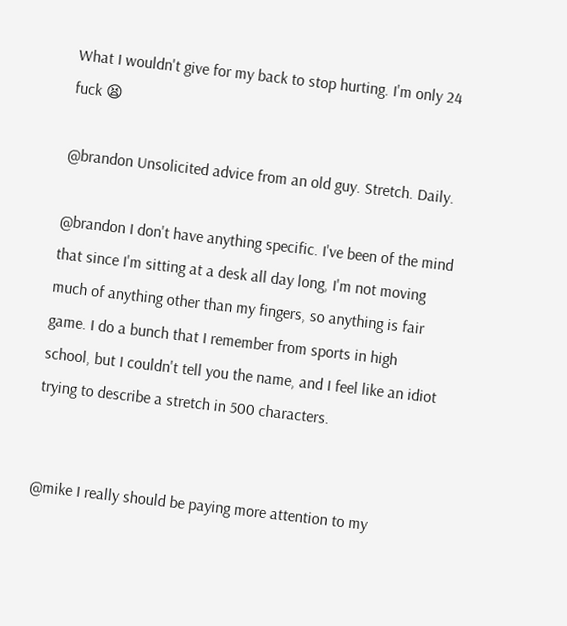What I wouldn't give for my back to stop hurting. I'm only 24 fuck 😫

@brandon Unsolicited advice from an old guy. Stretch. Daily.

@brandon I don't have anything specific. I've been of the mind that since I'm sitting at a desk all day long, I'm not moving much of anything other than my fingers, so anything is fair game. I do a bunch that I remember from sports in high school, but I couldn't tell you the name, and I feel like an idiot trying to describe a stretch in 500 characters.


@mike I really should be paying more attention to my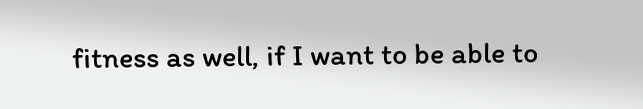fitness as well, if I want to be able to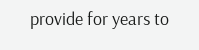provide for years to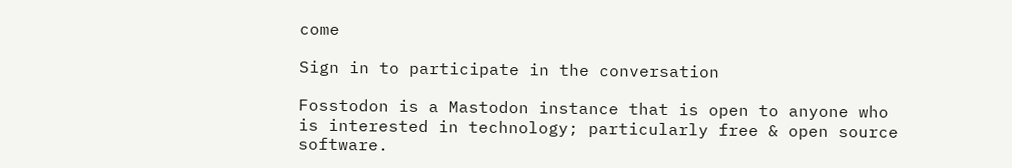come

Sign in to participate in the conversation

Fosstodon is a Mastodon instance that is open to anyone who is interested in technology; particularly free & open source software.